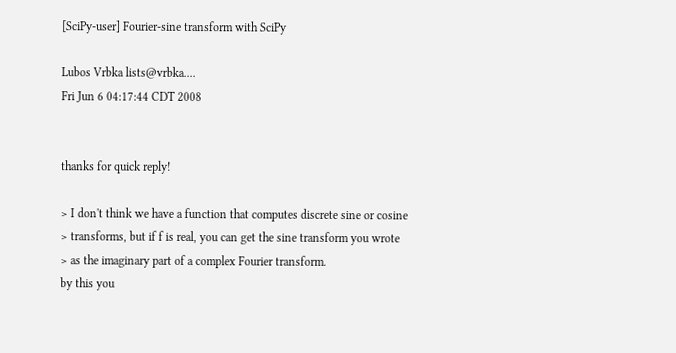[SciPy-user] Fourier-sine transform with SciPy

Lubos Vrbka lists@vrbka....
Fri Jun 6 04:17:44 CDT 2008


thanks for quick reply!

> I don't think we have a function that computes discrete sine or cosine
> transforms, but if f is real, you can get the sine transform you wrote
> as the imaginary part of a complex Fourier transform.
by this you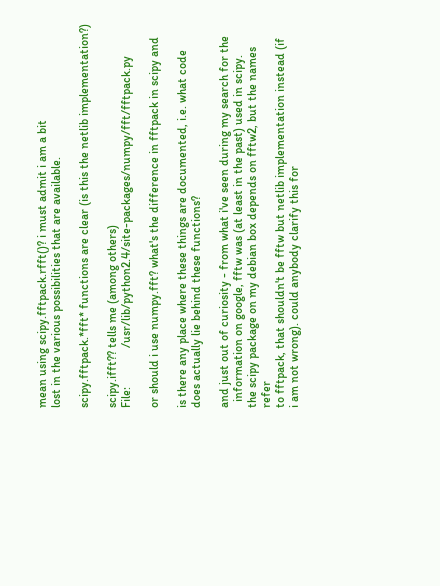mean using scipy.fftpack.rfft()? i must admit i am a bit
lost in the various possibilities that are available.

scipy.fftpack.*fft* functions are clear (is this the netlib implementation?)

scipy.ifft?? tells me (among others)
File:             /usr/lib/python2.4/site-packages/numpy/fft/fftpack.py

or should i use numpy.fft? what's the difference in fftpack in scipy and

is there any place where these things are documented, i.e. what code
does actually lie behind these functions?

and just out of curiosity - from what i've seen during my search for the
  information on google, fftw was (at least in the past) used in scipy.
the scipy package on my debian box depends on fftw2, but the names refer
to fftpack, that shouldn't be fftw but netlib implementation instead (if
i am not wrong). could anybody clarify this for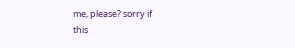me, please? sorry if
this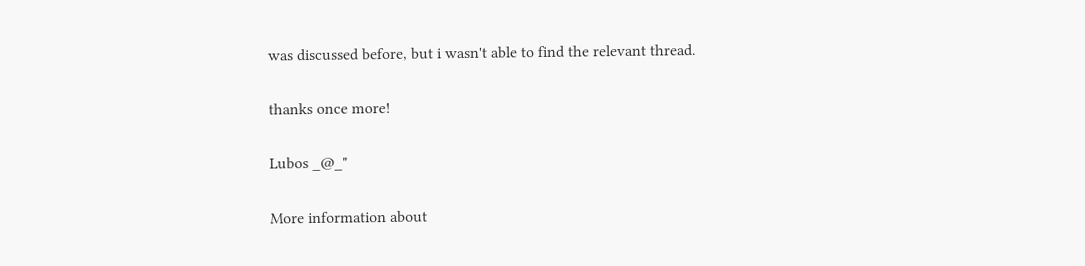was discussed before, but i wasn't able to find the relevant thread.

thanks once more!

Lubos _@_"

More information about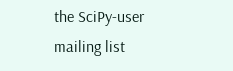the SciPy-user mailing list